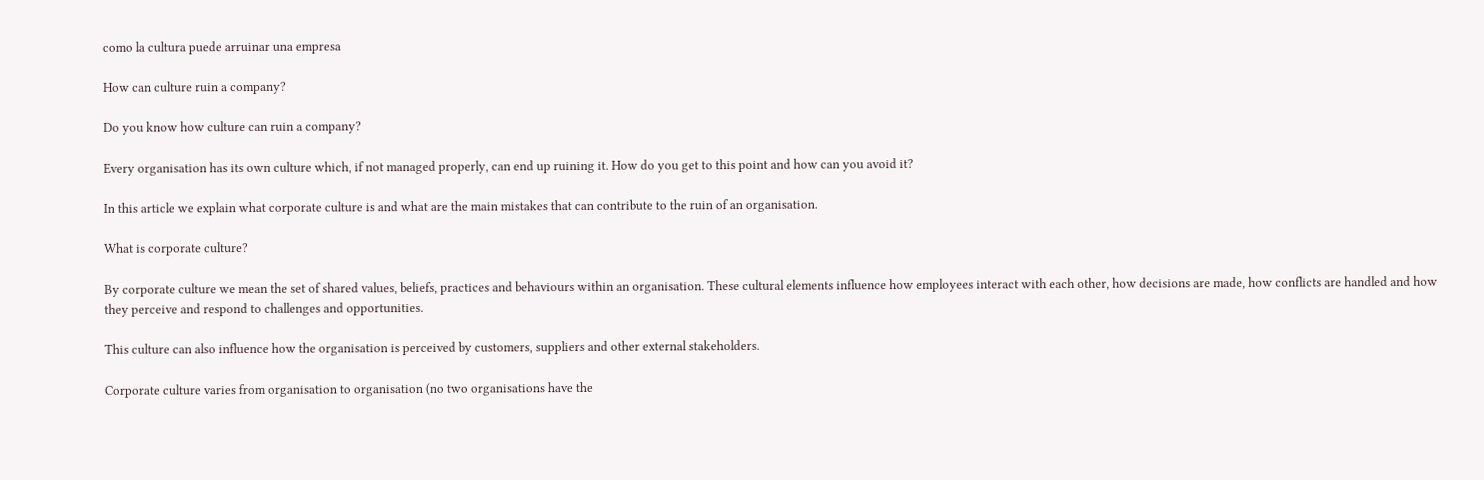como la cultura puede arruinar una empresa

How can culture ruin a company?

Do you know how culture can ruin a company?

Every organisation has its own culture which, if not managed properly, can end up ruining it. How do you get to this point and how can you avoid it?

In this article we explain what corporate culture is and what are the main mistakes that can contribute to the ruin of an organisation.

What is corporate culture?

By corporate culture we mean the set of shared values, beliefs, practices and behaviours within an organisation. These cultural elements influence how employees interact with each other, how decisions are made, how conflicts are handled and how they perceive and respond to challenges and opportunities.

This culture can also influence how the organisation is perceived by customers, suppliers and other external stakeholders.

Corporate culture varies from organisation to organisation (no two organisations have the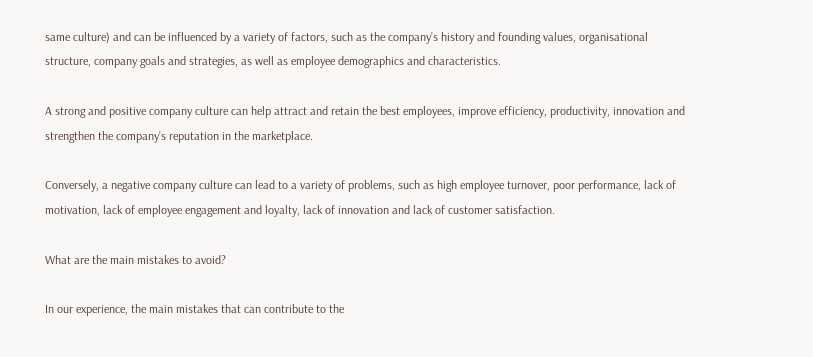same culture) and can be influenced by a variety of factors, such as the company’s history and founding values, organisational structure, company goals and strategies, as well as employee demographics and characteristics.

A strong and positive company culture can help attract and retain the best employees, improve efficiency, productivity, innovation and strengthen the company’s reputation in the marketplace.

Conversely, a negative company culture can lead to a variety of problems, such as high employee turnover, poor performance, lack of motivation, lack of employee engagement and loyalty, lack of innovation and lack of customer satisfaction.

What are the main mistakes to avoid?

In our experience, the main mistakes that can contribute to the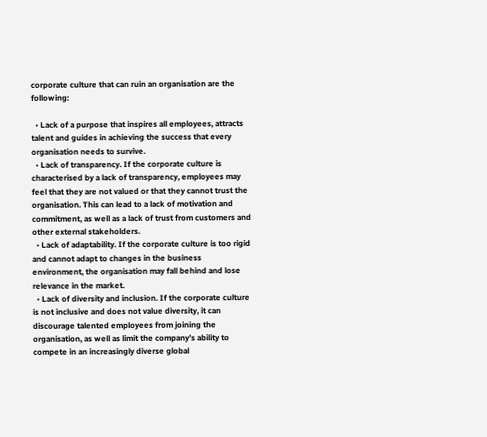corporate culture that can ruin an organisation are the following:

  • Lack of a purpose that inspires all employees, attracts talent and guides in achieving the success that every organisation needs to survive.
  • Lack of transparency. If the corporate culture is characterised by a lack of transparency, employees may feel that they are not valued or that they cannot trust the organisation. This can lead to a lack of motivation and commitment, as well as a lack of trust from customers and other external stakeholders.
  • Lack of adaptability. If the corporate culture is too rigid and cannot adapt to changes in the business environment, the organisation may fall behind and lose relevance in the market.
  • Lack of diversity and inclusion. If the corporate culture is not inclusive and does not value diversity, it can discourage talented employees from joining the organisation, as well as limit the company’s ability to compete in an increasingly diverse global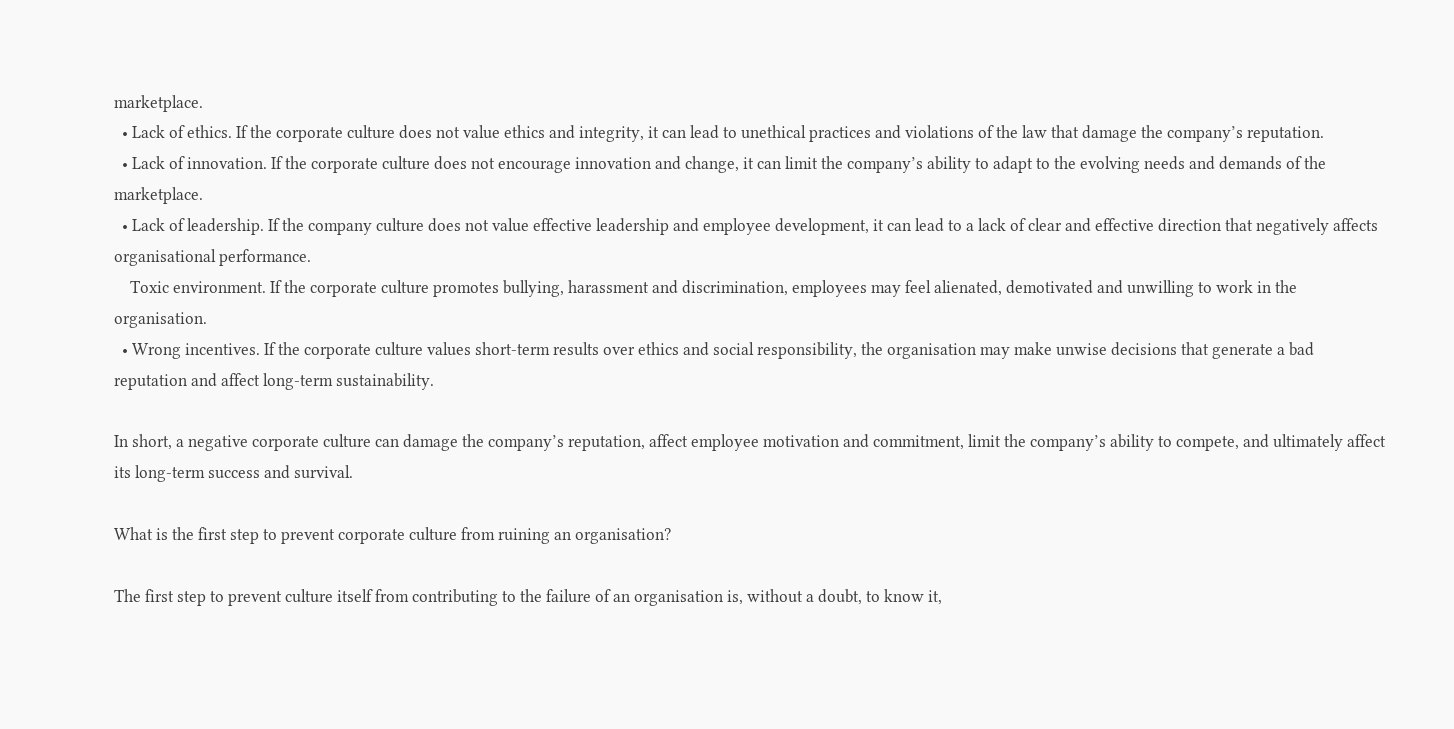marketplace.
  • Lack of ethics. If the corporate culture does not value ethics and integrity, it can lead to unethical practices and violations of the law that damage the company’s reputation.
  • Lack of innovation. If the corporate culture does not encourage innovation and change, it can limit the company’s ability to adapt to the evolving needs and demands of the marketplace.
  • Lack of leadership. If the company culture does not value effective leadership and employee development, it can lead to a lack of clear and effective direction that negatively affects organisational performance.
    Toxic environment. If the corporate culture promotes bullying, harassment and discrimination, employees may feel alienated, demotivated and unwilling to work in the organisation.
  • Wrong incentives. If the corporate culture values short-term results over ethics and social responsibility, the organisation may make unwise decisions that generate a bad reputation and affect long-term sustainability.

In short, a negative corporate culture can damage the company’s reputation, affect employee motivation and commitment, limit the company’s ability to compete, and ultimately affect its long-term success and survival.

What is the first step to prevent corporate culture from ruining an organisation?

The first step to prevent culture itself from contributing to the failure of an organisation is, without a doubt, to know it,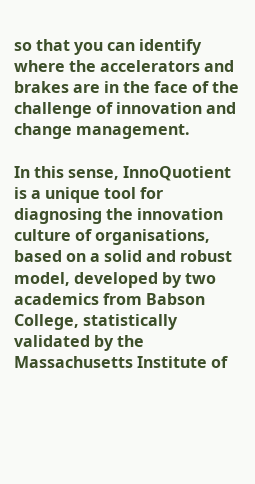so that you can identify where the accelerators and brakes are in the face of the challenge of innovation and change management.

In this sense, InnoQuotient is a unique tool for diagnosing the innovation culture of organisations, based on a solid and robust model, developed by two academics from Babson College, statistically validated by the Massachusetts Institute of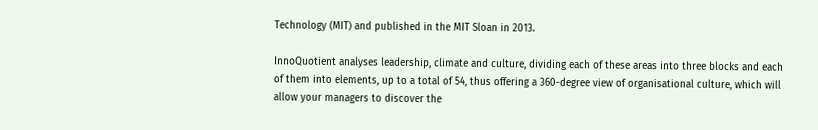Technology (MIT) and published in the MIT Sloan in 2013.

InnoQuotient analyses leadership, climate and culture, dividing each of these areas into three blocks and each of them into elements, up to a total of 54, thus offering a 360-degree view of organisational culture, which will allow your managers to discover the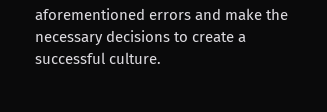aforementioned errors and make the necessary decisions to create a successful culture.